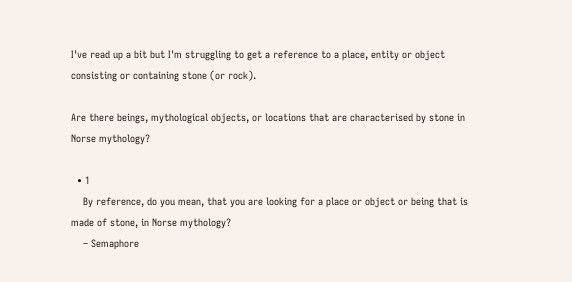I've read up a bit but I'm struggling to get a reference to a place, entity or object consisting or containing stone (or rock).

Are there beings, mythological objects, or locations that are characterised by stone in Norse mythology?

  • 1
    By reference, do you mean, that you are looking for a place or object or being that is made of stone, in Norse mythology?
    – Semaphore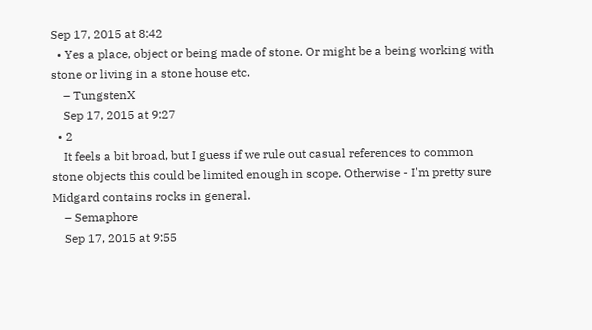Sep 17, 2015 at 8:42
  • Yes a place, object or being made of stone. Or might be a being working with stone or living in a stone house etc.
    – TungstenX
    Sep 17, 2015 at 9:27
  • 2
    It feels a bit broad, but I guess if we rule out casual references to common stone objects this could be limited enough in scope. Otherwise - I'm pretty sure Midgard contains rocks in general.
    – Semaphore
    Sep 17, 2015 at 9:55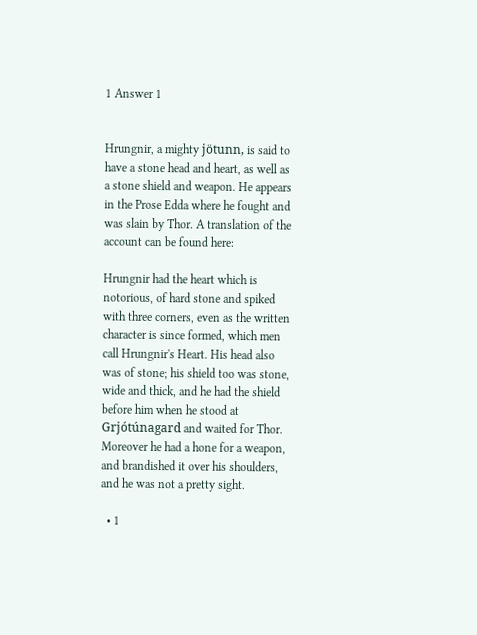1 Answer 1


Hrungnir, a mighty jötunn, is said to have a stone head and heart, as well as a stone shield and weapon. He appears in the Prose Edda where he fought and was slain by Thor. A translation of the account can be found here:

Hrungnir had the heart which is notorious, of hard stone and spiked with three corners, even as the written character is since formed, which men call Hrungnir's Heart. His head also was of stone; his shield too was stone, wide and thick, and he had the shield before him when he stood at Grjótúnagard and waited for Thor. Moreover he had a hone for a weapon, and brandished it over his shoulders, and he was not a pretty sight.

  • 1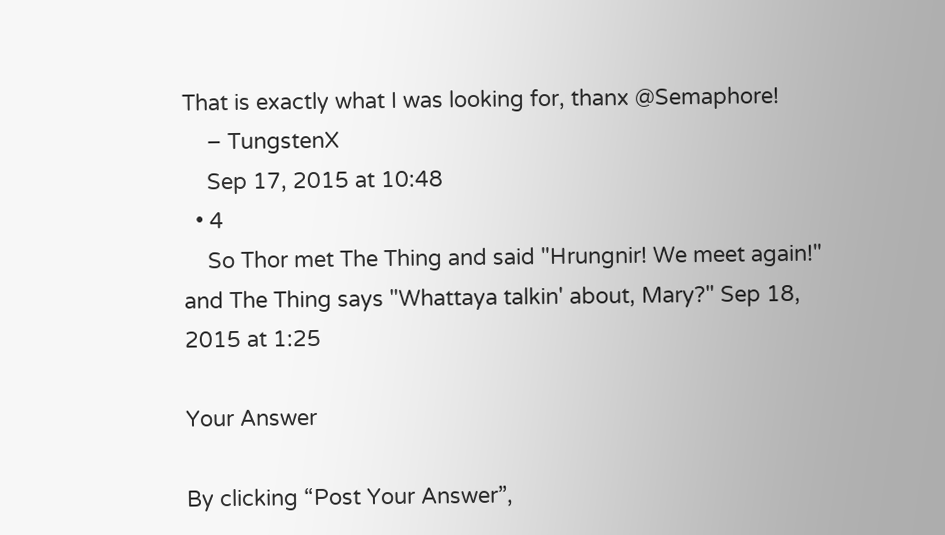That is exactly what I was looking for, thanx @Semaphore!
    – TungstenX
    Sep 17, 2015 at 10:48
  • 4
    So Thor met The Thing and said "Hrungnir! We meet again!" and The Thing says "Whattaya talkin' about, Mary?" Sep 18, 2015 at 1:25

Your Answer

By clicking “Post Your Answer”,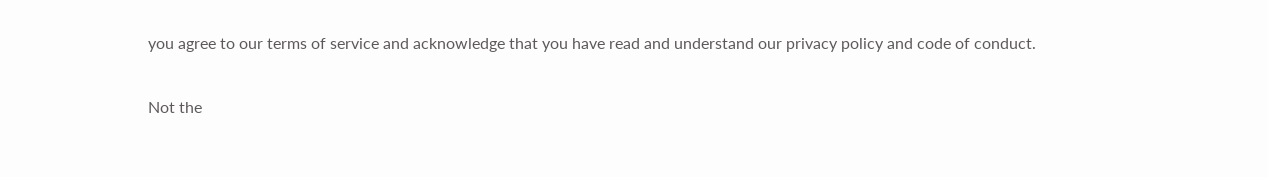you agree to our terms of service and acknowledge that you have read and understand our privacy policy and code of conduct.

Not the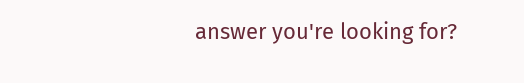answer you're looking for?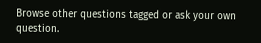Browse other questions tagged or ask your own question.